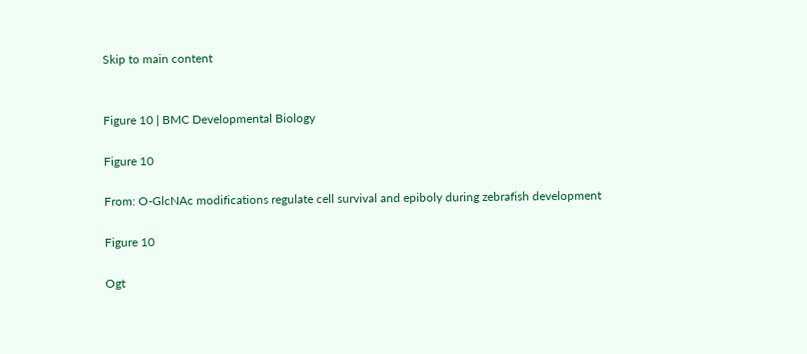Skip to main content


Figure 10 | BMC Developmental Biology

Figure 10

From: O-GlcNAc modifications regulate cell survival and epiboly during zebrafish development

Figure 10

Ogt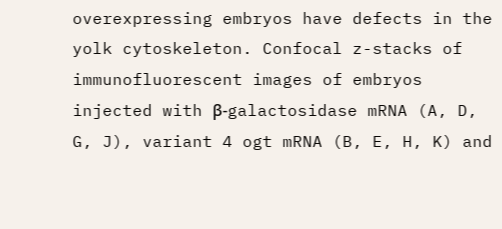overexpressing embryos have defects in the yolk cytoskeleton. Confocal z-stacks of immunofluorescent images of embryos injected with β-galactosidase mRNA (A, D, G, J), variant 4 ogt mRNA (B, E, H, K) and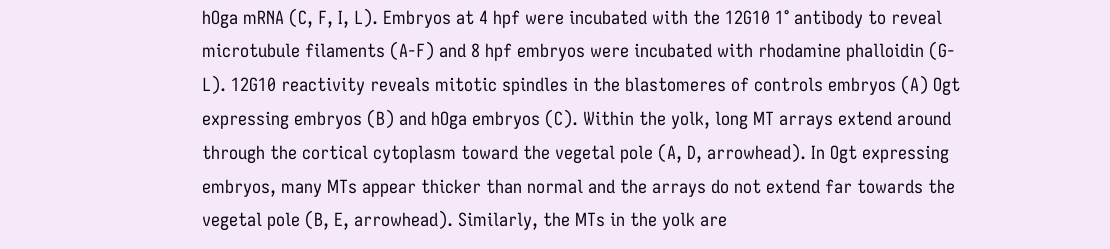hOga mRNA (C, F, I, L). Embryos at 4 hpf were incubated with the 12G10 1° antibody to reveal microtubule filaments (A-F) and 8 hpf embryos were incubated with rhodamine phalloidin (G-L). 12G10 reactivity reveals mitotic spindles in the blastomeres of controls embryos (A) Ogt expressing embryos (B) and hOga embryos (C). Within the yolk, long MT arrays extend around through the cortical cytoplasm toward the vegetal pole (A, D, arrowhead). In Ogt expressing embryos, many MTs appear thicker than normal and the arrays do not extend far towards the vegetal pole (B, E, arrowhead). Similarly, the MTs in the yolk are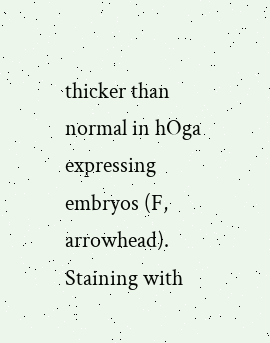thicker than normal in hOga expressing embryos (F, arrowhead). Staining with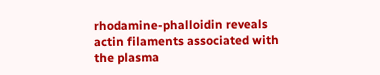rhodamine-phalloidin reveals actin filaments associated with the plasma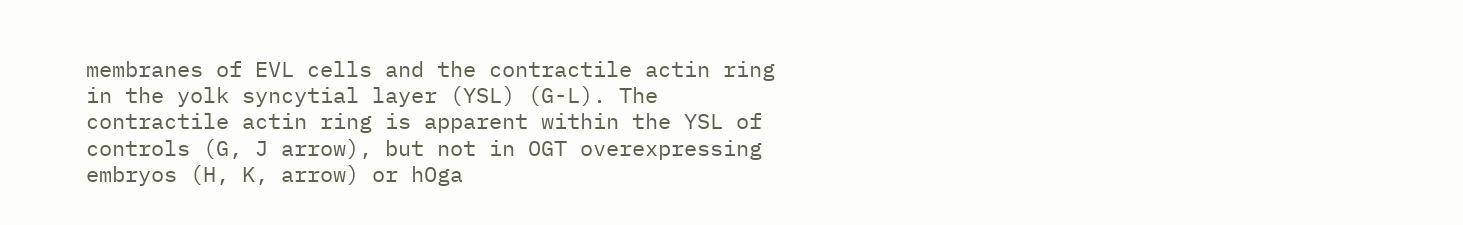membranes of EVL cells and the contractile actin ring in the yolk syncytial layer (YSL) (G-L). The contractile actin ring is apparent within the YSL of controls (G, J arrow), but not in OGT overexpressing embryos (H, K, arrow) or hOga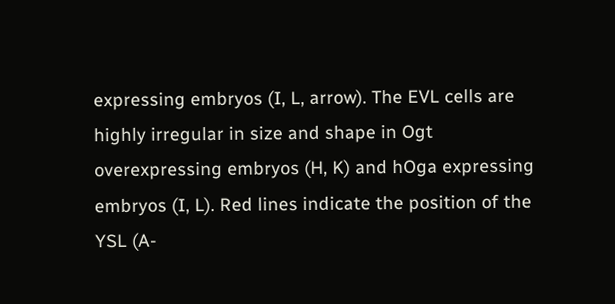expressing embryos (I, L, arrow). The EVL cells are highly irregular in size and shape in Ogt overexpressing embryos (H, K) and hOga expressing embryos (I, L). Red lines indicate the position of the YSL (A-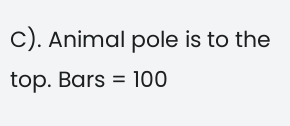C). Animal pole is to the top. Bars = 100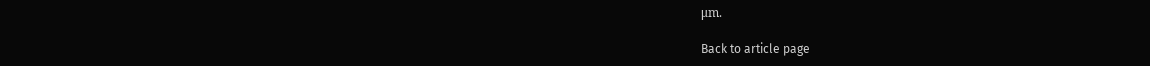μm.

Back to article page